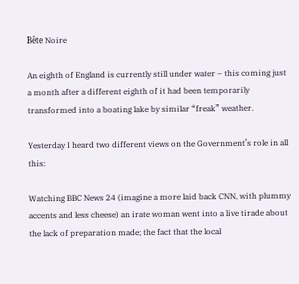Bête Noire

An eighth of England is currently still under water – this coming just a month after a different eighth of it had been temporarily transformed into a boating lake by similar “freak” weather.

Yesterday I heard two different views on the Government’s role in all this:

Watching BBC News 24 (imagine a more laid back CNN, with plummy accents and less cheese) an irate woman went into a live tirade about the lack of preparation made; the fact that the local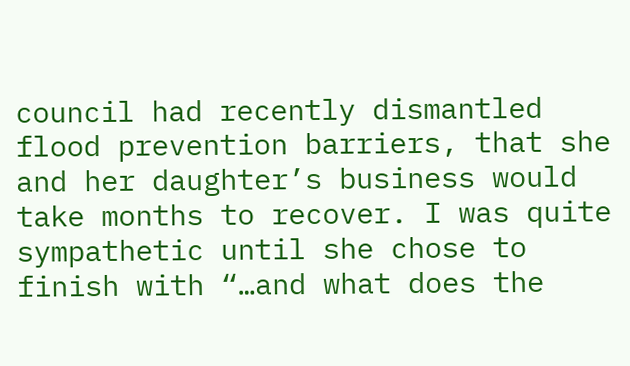council had recently dismantled flood prevention barriers, that she and her daughter’s business would take months to recover. I was quite sympathetic until she chose to finish with “…and what does the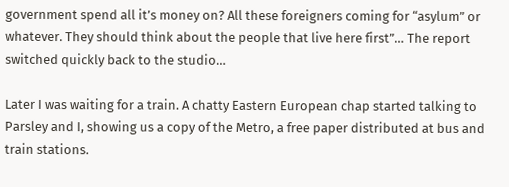government spend all it’s money on? All these foreigners coming for “asylum” or whatever. They should think about the people that live here first”… The report switched quickly back to the studio…

Later I was waiting for a train. A chatty Eastern European chap started talking to Parsley and I, showing us a copy of the Metro, a free paper distributed at bus and train stations.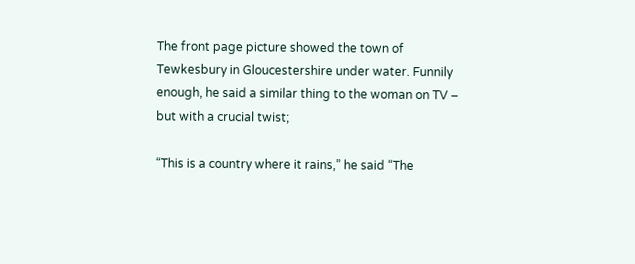The front page picture showed the town of Tewkesbury in Gloucestershire under water. Funnily enough, he said a similar thing to the woman on TV – but with a crucial twist;

“This is a country where it rains,” he said “The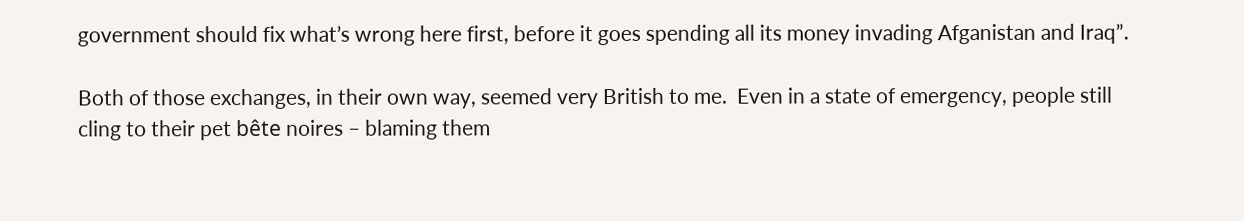government should fix what’s wrong here first, before it goes spending all its money invading Afganistan and Iraq”.

Both of those exchanges, in their own way, seemed very British to me.  Even in a state of emergency, people still cling to their pet bête noires – blaming them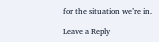for the situation we’re in.

Leave a Reply